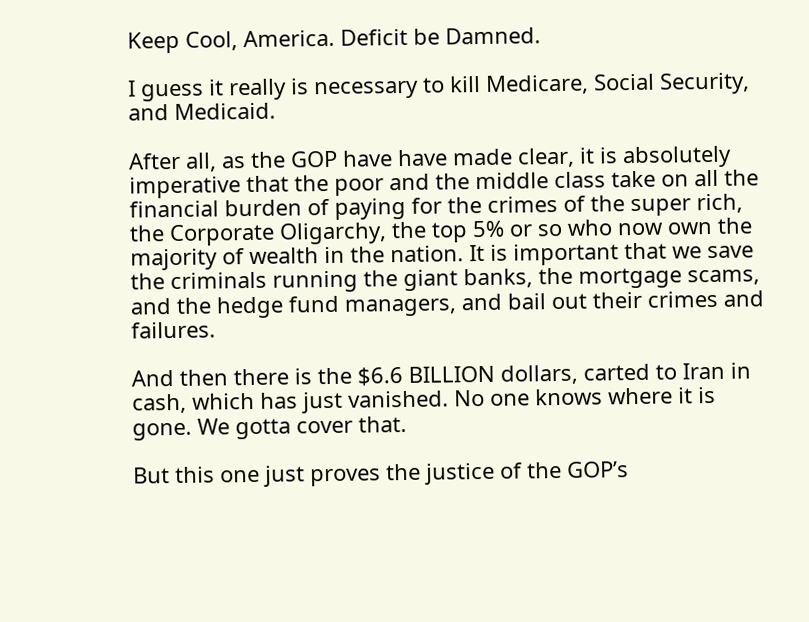Keep Cool, America. Deficit be Damned.

I guess it really is necessary to kill Medicare, Social Security, and Medicaid.

After all, as the GOP have have made clear, it is absolutely imperative that the poor and the middle class take on all the financial burden of paying for the crimes of the super rich, the Corporate Oligarchy, the top 5% or so who now own the majority of wealth in the nation. It is important that we save the criminals running the giant banks, the mortgage scams, and the hedge fund managers, and bail out their crimes and failures.

And then there is the $6.6 BILLION dollars, carted to Iran in cash, which has just vanished. No one knows where it is gone. We gotta cover that.

But this one just proves the justice of the GOP’s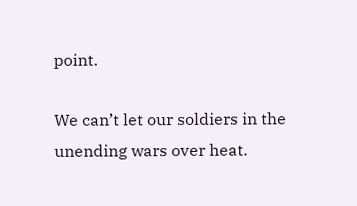point.

We can’t let our soldiers in the unending wars over heat.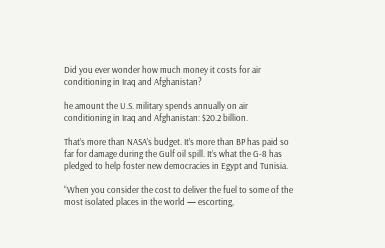Did you ever wonder how much money it costs for air conditioning in Iraq and Afghanistan?

he amount the U.S. military spends annually on air conditioning in Iraq and Afghanistan: $20.2 billion.

That’s more than NASA’s budget. It’s more than BP has paid so far for damage during the Gulf oil spill. It’s what the G-8 has pledged to help foster new democracies in Egypt and Tunisia.

“When you consider the cost to deliver the fuel to some of the most isolated places in the world — escorting,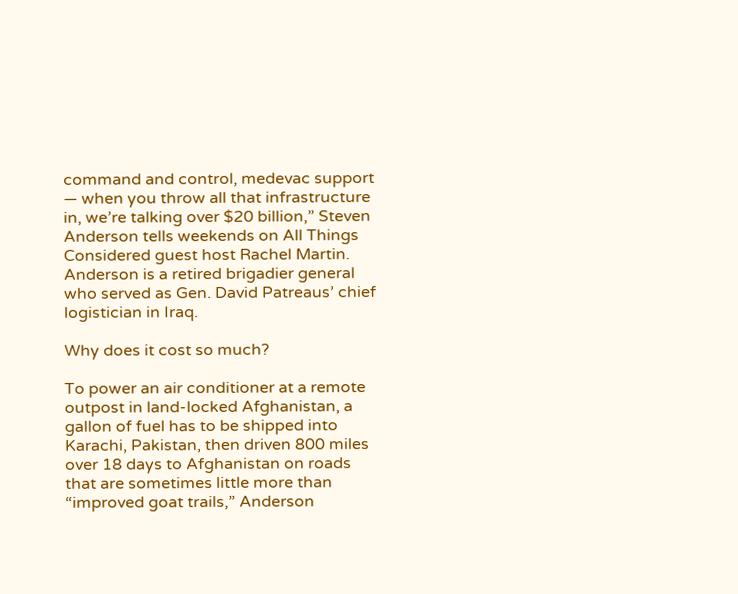command and control, medevac support — when you throw all that infrastructure in, we’re talking over $20 billion,” Steven Anderson tells weekends on All Things Considered guest host Rachel Martin. Anderson is a retired brigadier general who served as Gen. David Patreaus’ chief logistician in Iraq.

Why does it cost so much?

To power an air conditioner at a remote outpost in land-locked Afghanistan, a gallon of fuel has to be shipped into Karachi, Pakistan, then driven 800 miles over 18 days to Afghanistan on roads that are sometimes little more than “improved goat trails,” Anderson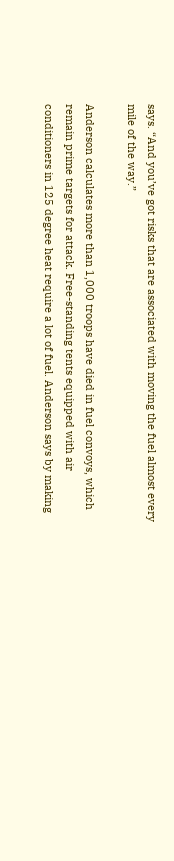says. “And you’ve got risks that are associated with moving the fuel almost every mile of the way.”

Anderson calculates more than 1,000 troops have died in fuel convoys, which remain prime targets for attack. Free-standing tents equipped with air conditioners in 125 degree heat require a lot of fuel. Anderson says by making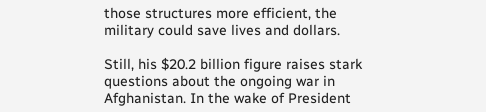those structures more efficient, the military could save lives and dollars.

Still, his $20.2 billion figure raises stark questions about the ongoing war in Afghanistan. In the wake of President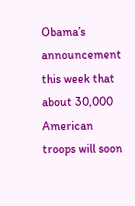Obama’s announcement this week that about 30,000 American troops will soon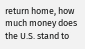return home, how much money does the U.S. stand to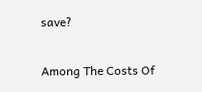save?

Among The Costs Of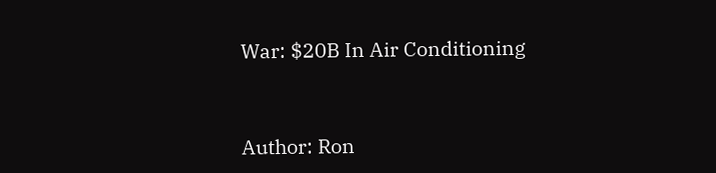War: $20B In Air Conditioning


Author: Ron